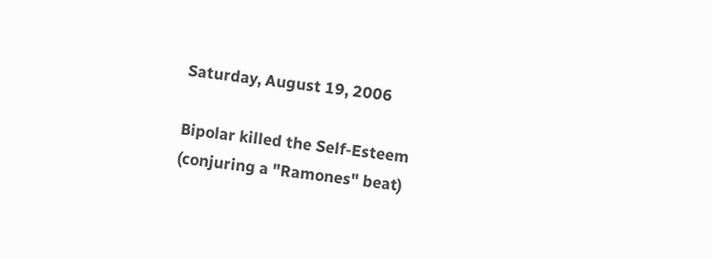Saturday, August 19, 2006

Bipolar killed the Self-Esteem (conjuring a "Ramones" beat)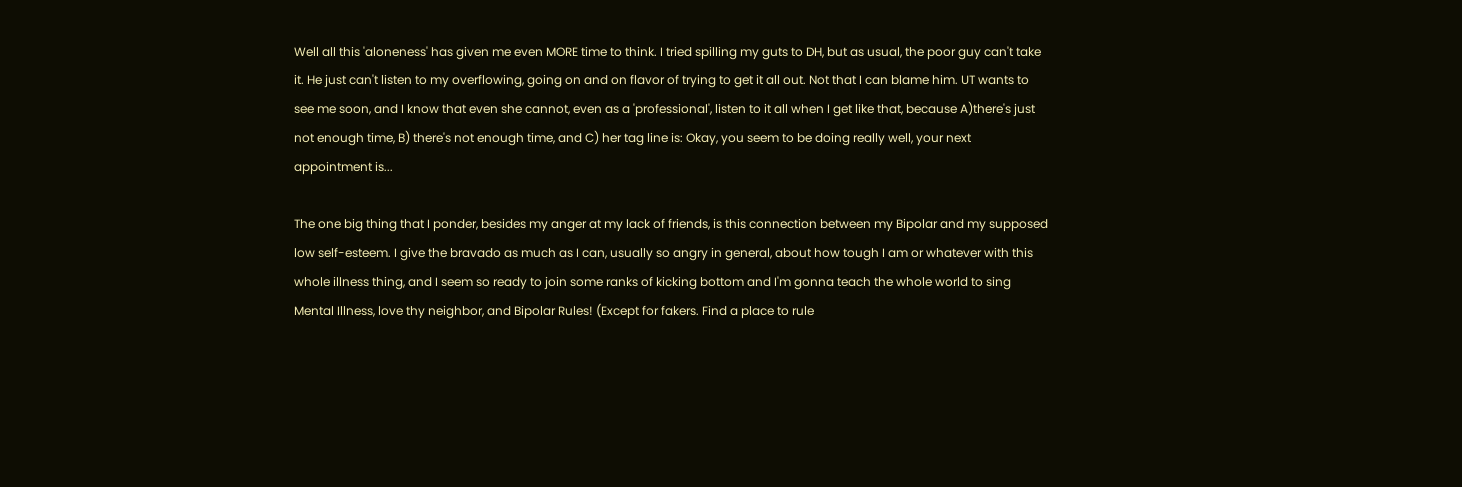Well all this 'aloneness' has given me even MORE time to think. I tried spilling my guts to DH, but as usual, the poor guy can't take it. He just can't listen to my overflowing, going on and on flavor of trying to get it all out. Not that I can blame him. UT wants to see me soon, and I know that even she cannot, even as a 'professional', listen to it all when I get like that, because A)there's just not enough time, B) there's not enough time, and C) her tag line is: Okay, you seem to be doing really well, your next appointment is...

The one big thing that I ponder, besides my anger at my lack of friends, is this connection between my Bipolar and my supposed low self-esteem. I give the bravado as much as I can, usually so angry in general, about how tough I am or whatever with this whole illness thing, and I seem so ready to join some ranks of kicking bottom and I'm gonna teach the whole world to sing Mental Illness, love thy neighbor, and Bipolar Rules! (Except for fakers. Find a place to rule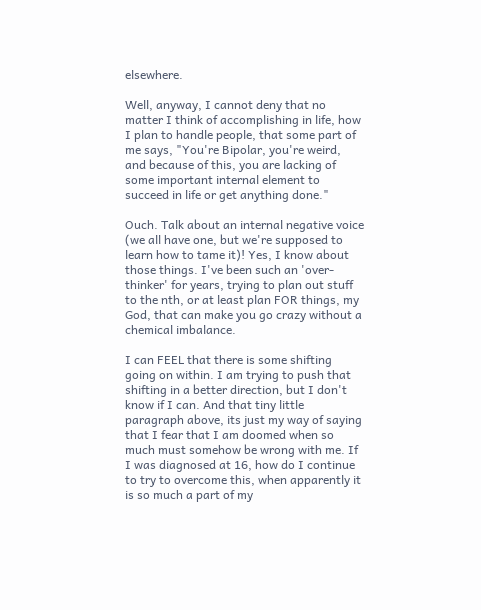elsewhere.

Well, anyway, I cannot deny that no matter I think of accomplishing in life, how I plan to handle people, that some part of me says, "You're Bipolar, you're weird, and because of this, you are lacking of some important internal element to succeed in life or get anything done."

Ouch. Talk about an internal negative voice (we all have one, but we're supposed to learn how to tame it)! Yes, I know about those things. I've been such an 'over-thinker' for years, trying to plan out stuff to the nth, or at least plan FOR things, my God, that can make you go crazy without a chemical imbalance.

I can FEEL that there is some shifting going on within. I am trying to push that shifting in a better direction, but I don't know if I can. And that tiny little paragraph above, its just my way of saying that I fear that I am doomed when so much must somehow be wrong with me. If I was diagnosed at 16, how do I continue to try to overcome this, when apparently it is so much a part of my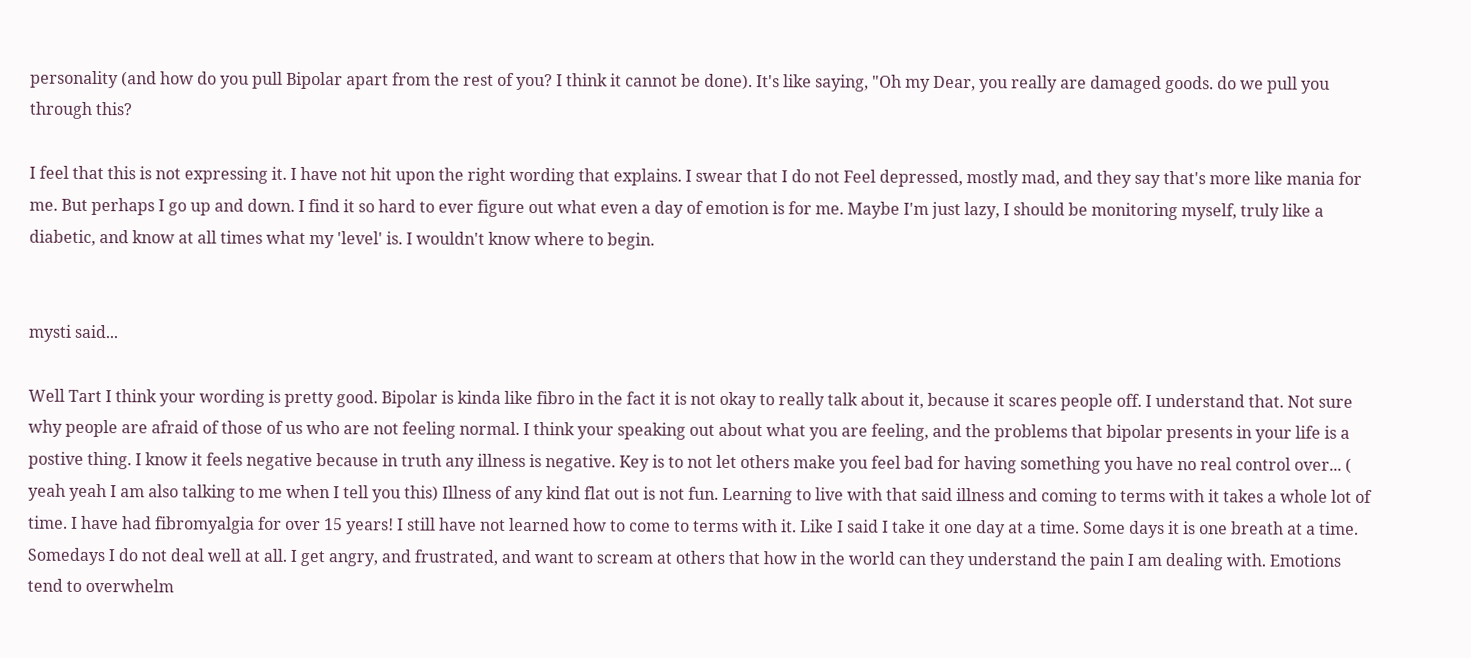personality (and how do you pull Bipolar apart from the rest of you? I think it cannot be done). It's like saying, "Oh my Dear, you really are damaged goods. do we pull you through this?

I feel that this is not expressing it. I have not hit upon the right wording that explains. I swear that I do not Feel depressed, mostly mad, and they say that's more like mania for me. But perhaps I go up and down. I find it so hard to ever figure out what even a day of emotion is for me. Maybe I'm just lazy, I should be monitoring myself, truly like a diabetic, and know at all times what my 'level' is. I wouldn't know where to begin.


mysti said...

Well Tart I think your wording is pretty good. Bipolar is kinda like fibro in the fact it is not okay to really talk about it, because it scares people off. I understand that. Not sure why people are afraid of those of us who are not feeling normal. I think your speaking out about what you are feeling, and the problems that bipolar presents in your life is a postive thing. I know it feels negative because in truth any illness is negative. Key is to not let others make you feel bad for having something you have no real control over... ( yeah yeah I am also talking to me when I tell you this) Illness of any kind flat out is not fun. Learning to live with that said illness and coming to terms with it takes a whole lot of time. I have had fibromyalgia for over 15 years! I still have not learned how to come to terms with it. Like I said I take it one day at a time. Some days it is one breath at a time. Somedays I do not deal well at all. I get angry, and frustrated, and want to scream at others that how in the world can they understand the pain I am dealing with. Emotions tend to overwhelm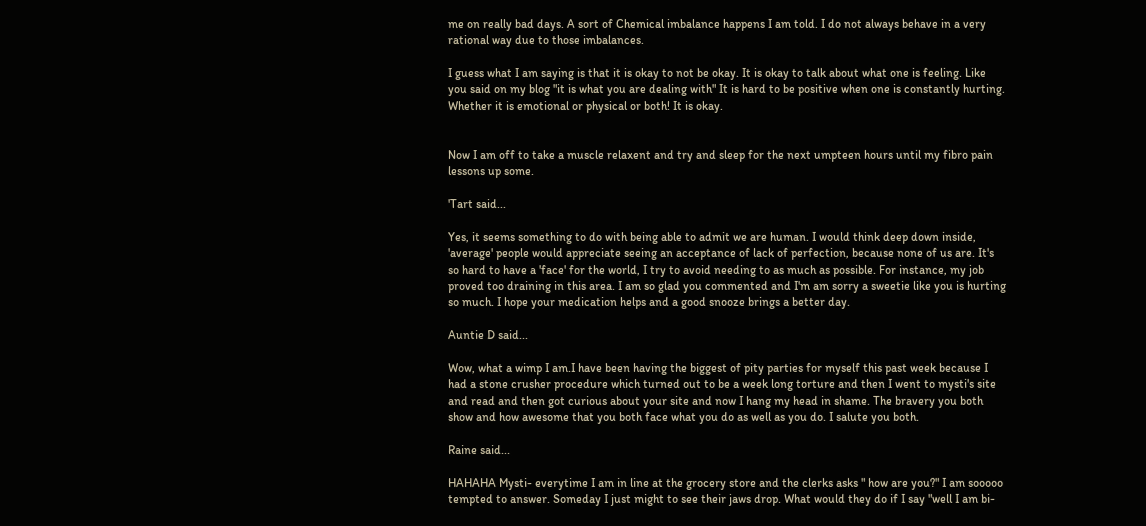me on really bad days. A sort of Chemical imbalance happens I am told. I do not always behave in a very rational way due to those imbalances.

I guess what I am saying is that it is okay to not be okay. It is okay to talk about what one is feeling. Like you said on my blog "it is what you are dealing with" It is hard to be positive when one is constantly hurting. Whether it is emotional or physical or both! It is okay.


Now I am off to take a muscle relaxent and try and sleep for the next umpteen hours until my fibro pain lessons up some.

'Tart said...

Yes, it seems something to do with being able to admit we are human. I would think deep down inside, 'average' people would appreciate seeing an acceptance of lack of perfection, because none of us are. It's so hard to have a 'face' for the world, I try to avoid needing to as much as possible. For instance, my job proved too draining in this area. I am so glad you commented and I'm am sorry a sweetie like you is hurting so much. I hope your medication helps and a good snooze brings a better day.

Auntie D said...

Wow, what a wimp I am.I have been having the biggest of pity parties for myself this past week because I had a stone crusher procedure which turned out to be a week long torture and then I went to mysti's site and read and then got curious about your site and now I hang my head in shame. The bravery you both show and how awesome that you both face what you do as well as you do. I salute you both.

Raine said...

HAHAHA Mysti- everytime I am in line at the grocery store and the clerks asks " how are you?" I am sooooo tempted to answer. Someday I just might to see their jaws drop. What would they do if I say "well I am bi-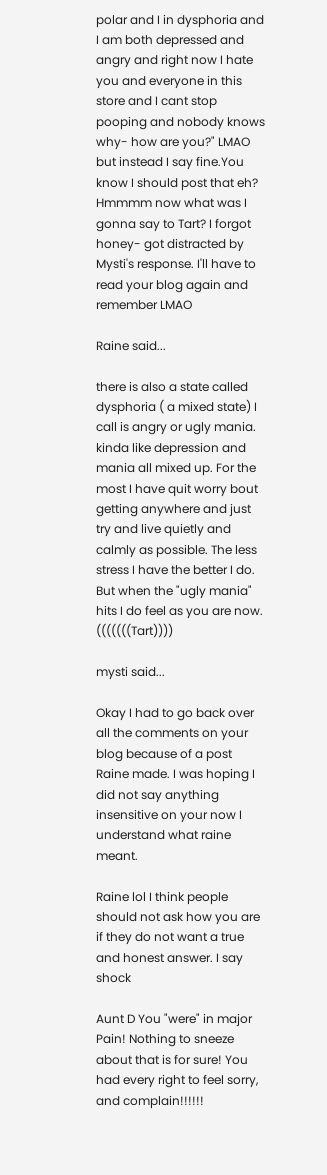polar and I in dysphoria and I am both depressed and angry and right now I hate you and everyone in this store and I cant stop pooping and nobody knows why- how are you?" LMAO but instead I say fine.You know I should post that eh? Hmmmm now what was I gonna say to Tart? I forgot honey- got distracted by Mysti's response. I'll have to read your blog again and remember LMAO

Raine said...

there is also a state called dysphoria ( a mixed state) I call is angry or ugly mania. kinda like depression and mania all mixed up. For the most I have quit worry bout getting anywhere and just try and live quietly and calmly as possible. The less stress I have the better I do. But when the "ugly mania" hits I do feel as you are now. (((((((Tart))))

mysti said...

Okay I had to go back over all the comments on your blog because of a post Raine made. I was hoping I did not say anything insensitive on your now I understand what raine meant.

Raine lol I think people should not ask how you are if they do not want a true and honest answer. I say shock

Aunt D You "were" in major Pain! Nothing to sneeze about that is for sure! You had every right to feel sorry, and complain!!!!!!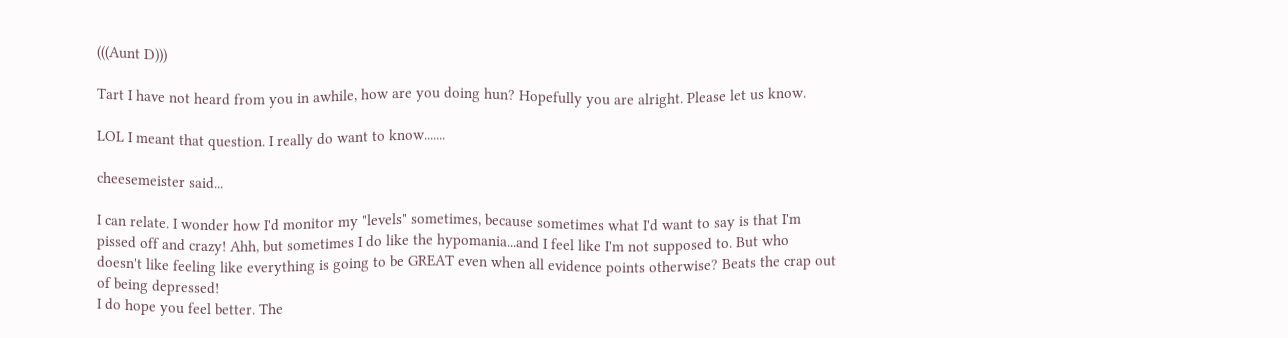(((Aunt D)))

Tart I have not heard from you in awhile, how are you doing hun? Hopefully you are alright. Please let us know.

LOL I meant that question. I really do want to know.......

cheesemeister said...

I can relate. I wonder how I'd monitor my "levels" sometimes, because sometimes what I'd want to say is that I'm pissed off and crazy! Ahh, but sometimes I do like the hypomania...and I feel like I'm not supposed to. But who doesn't like feeling like everything is going to be GREAT even when all evidence points otherwise? Beats the crap out of being depressed!
I do hope you feel better. The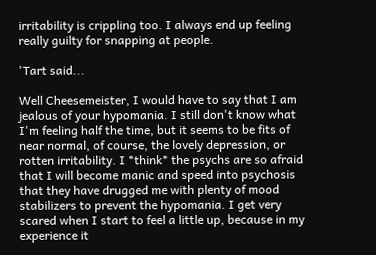irritability is crippling too. I always end up feeling really guilty for snapping at people.

'Tart said...

Well Cheesemeister, I would have to say that I am jealous of your hypomania. I still don't know what I'm feeling half the time, but it seems to be fits of near normal, of course, the lovely depression, or rotten irritability. I *think* the psychs are so afraid that I will become manic and speed into psychosis that they have drugged me with plenty of mood stabilizers to prevent the hypomania. I get very scared when I start to feel a little up, because in my experience it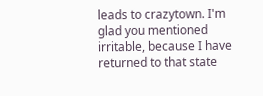leads to crazytown. I'm glad you mentioned irritable, because I have returned to that state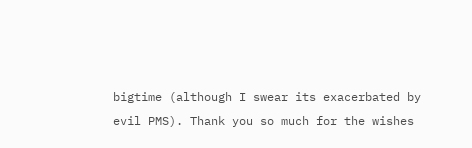bigtime (although I swear its exacerbated by evil PMS). Thank you so much for the wishes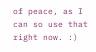of peace, as I can so use that right now. :)